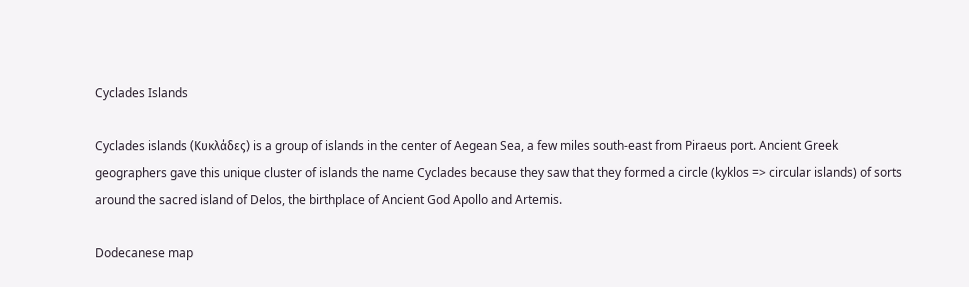Cyclades Islands

Cyclades islands (Κυκλάδες) is a group of islands in the center of Aegean Sea, a few miles south-east from Piraeus port. Ancient Greek geographers gave this unique cluster of islands the name Cyclades because they saw that they formed a circle (kyklos => circular islands) of sorts around the sacred island of Delos, the birthplace of Ancient God Apollo and Artemis.

Dodecanese map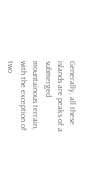Generally, all these islands are peaks of a submerged mountainous terrain, with the exception of two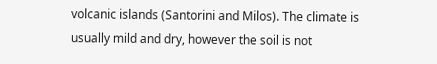volcanic islands (Santorini and Milos). The climate is usually mild and dry, however the soil is not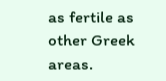as fertile as other Greek areas.